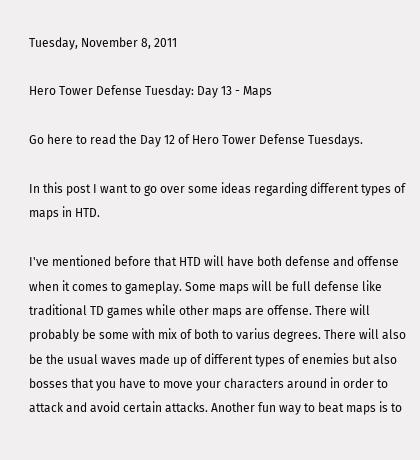Tuesday, November 8, 2011

Hero Tower Defense Tuesday: Day 13 - Maps

Go here to read the Day 12 of Hero Tower Defense Tuesdays.

In this post I want to go over some ideas regarding different types of maps in HTD.

I've mentioned before that HTD will have both defense and offense when it comes to gameplay. Some maps will be full defense like traditional TD games while other maps are offense. There will probably be some with mix of both to varius degrees. There will also be the usual waves made up of different types of enemies but also bosses that you have to move your characters around in order to attack and avoid certain attacks. Another fun way to beat maps is to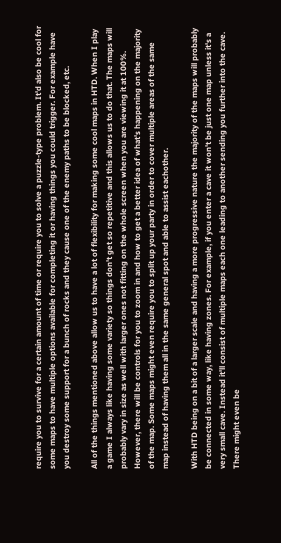require you to survive for a certain amount of time or require you to solve a puzzle-type problem. It'd also be cool for some maps to have multiple options available for completing it or having things you could trigger. For example have you destroy some support for a bunch of rocks and they cause one of the enemy paths to be blocked, etc.

All of the things mentioned above allow us to have a lot of flexibility for making some cool maps in HTD. When I play a game I always like having some variety so things don't get so repetitive and this allows us to do that. The maps will probably vary in size as well with larger ones not fitting on the whole screen when you are viewing it at 100%. However, there will be controls for you to zoom in and how to get a better idea of what's happening on the majority of the map. Some maps might even require you to split up your party in order to cover multiple areas of the same map instead of having them all in the same general spot and able to assist eachother.

With HTD being on a bit of a larger scale and having a more progressive nature the majority of the maps will probably be connected in some way, like having zones. For example, if you enter a cave it won't be just one map unless it's a very small cave. Instead it'll consist of multiple maps each one leading to another sending you further into the cave. There might even be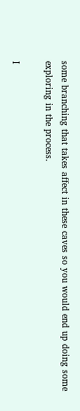some branching that takes affect in these caves so you would end up doing some exploring in the process.

I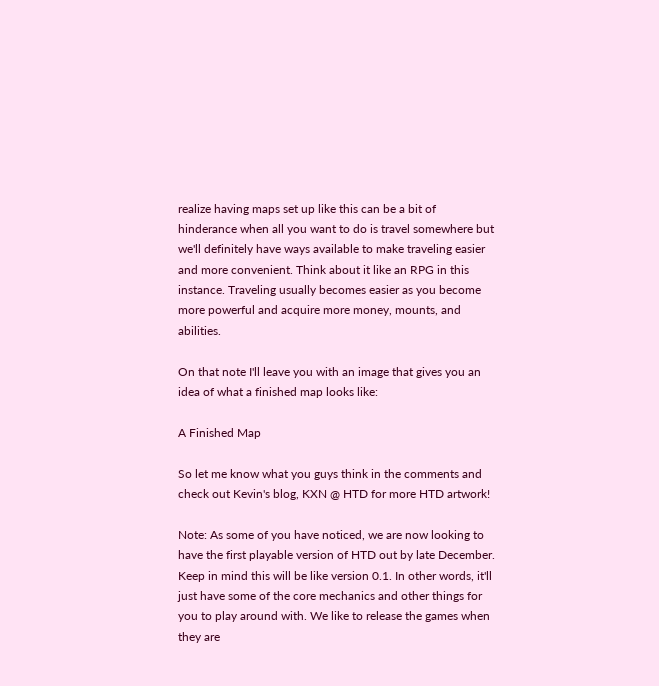realize having maps set up like this can be a bit of hinderance when all you want to do is travel somewhere but we'll definitely have ways available to make traveling easier and more convenient. Think about it like an RPG in this instance. Traveling usually becomes easier as you become more powerful and acquire more money, mounts, and abilities.

On that note I'll leave you with an image that gives you an idea of what a finished map looks like:

A Finished Map

So let me know what you guys think in the comments and check out Kevin's blog, KXN @ HTD for more HTD artwork!

Note: As some of you have noticed, we are now looking to have the first playable version of HTD out by late December. Keep in mind this will be like version 0.1. In other words, it'll just have some of the core mechanics and other things for you to play around with. We like to release the games when they are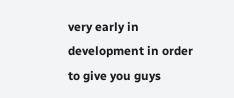very early in development in order to give you guys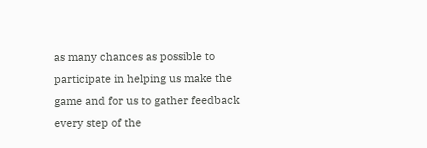as many chances as possible to participate in helping us make the game and for us to gather feedback every step of the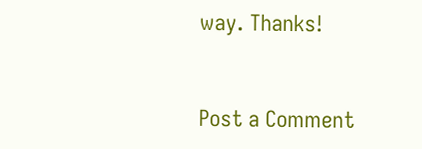way. Thanks!



Post a Comment